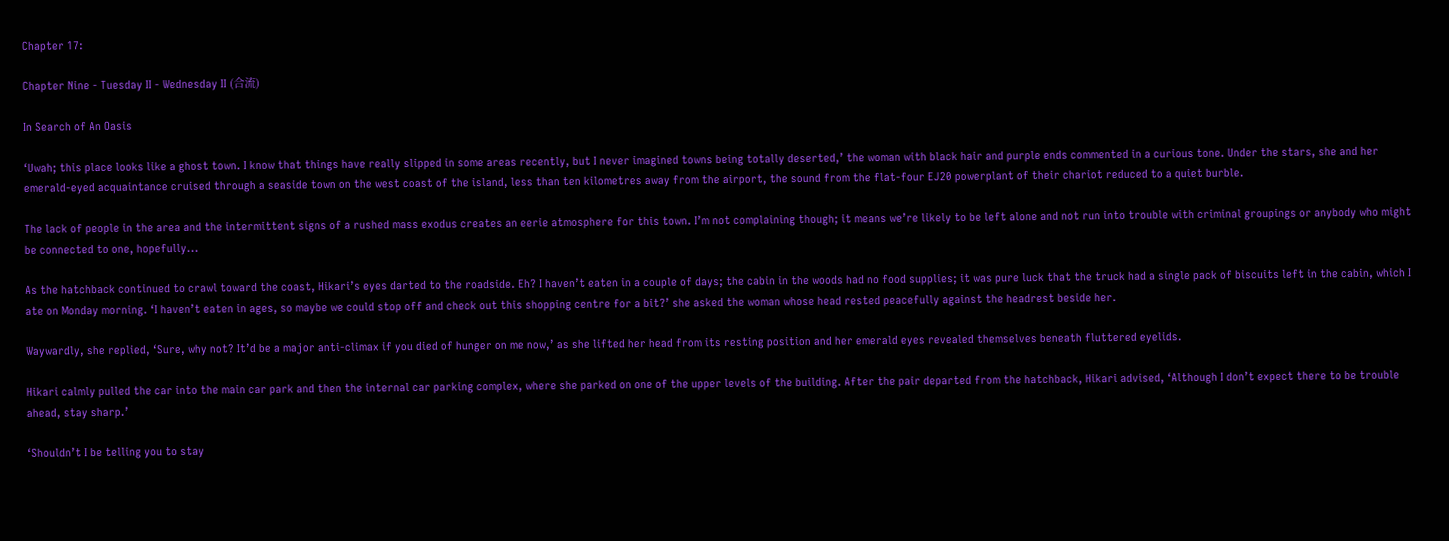Chapter 17:

Chapter Nine - Tuesday II - Wednesday II (合流)

In Search of An Oasis

‘Uwah; this place looks like a ghost town. I know that things have really slipped in some areas recently, but I never imagined towns being totally deserted,’ the woman with black hair and purple ends commented in a curious tone. Under the stars, she and her emerald-eyed acquaintance cruised through a seaside town on the west coast of the island, less than ten kilometres away from the airport, the sound from the flat-four EJ20 powerplant of their chariot reduced to a quiet burble.

The lack of people in the area and the intermittent signs of a rushed mass exodus creates an eerie atmosphere for this town. I’m not complaining though; it means we’re likely to be left alone and not run into trouble with criminal groupings or anybody who might be connected to one, hopefully...

As the hatchback continued to crawl toward the coast, Hikari’s eyes darted to the roadside. Eh? I haven’t eaten in a couple of days; the cabin in the woods had no food supplies; it was pure luck that the truck had a single pack of biscuits left in the cabin, which I ate on Monday morning. ‘I haven’t eaten in ages, so maybe we could stop off and check out this shopping centre for a bit?’ she asked the woman whose head rested peacefully against the headrest beside her.

Waywardly, she replied, ‘Sure, why not? It’d be a major anti-climax if you died of hunger on me now,’ as she lifted her head from its resting position and her emerald eyes revealed themselves beneath fluttered eyelids.

Hikari calmly pulled the car into the main car park and then the internal car parking complex, where she parked on one of the upper levels of the building. After the pair departed from the hatchback, Hikari advised, ‘Although I don’t expect there to be trouble ahead, stay sharp.’

‘Shouldn’t I be telling you to stay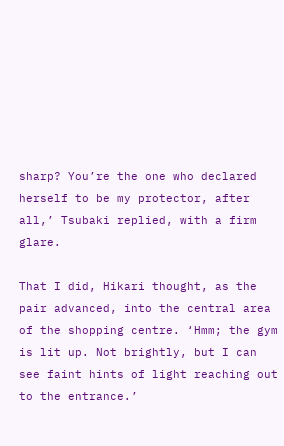sharp? You’re the one who declared herself to be my protector, after all,’ Tsubaki replied, with a firm glare.

That I did, Hikari thought, as the pair advanced, into the central area of the shopping centre. ‘Hmm; the gym is lit up. Not brightly, but I can see faint hints of light reaching out to the entrance.’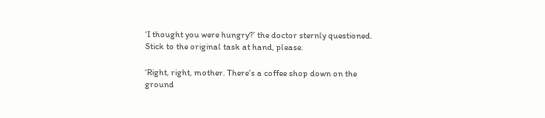‘I thought you were hungry?’ the doctor sternly questioned. Stick to the original task at hand, please.

‘Right, right, mother. There’s a coffee shop down on the ground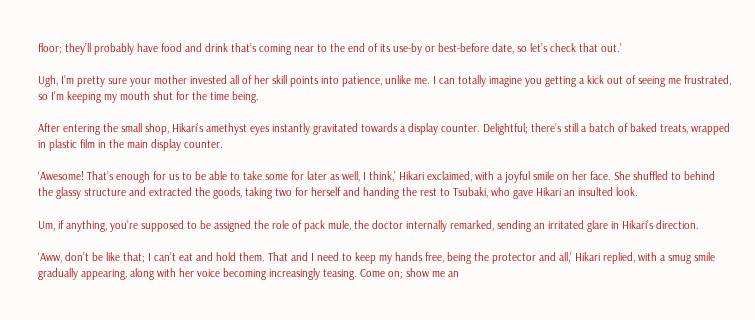floor; they’ll probably have food and drink that’s coming near to the end of its use-by or best-before date, so let’s check that out.’

Ugh, I’m pretty sure your mother invested all of her skill points into patience, unlike me. I can totally imagine you getting a kick out of seeing me frustrated, so I’m keeping my mouth shut for the time being.

After entering the small shop, Hikari’s amethyst eyes instantly gravitated towards a display counter. Delightful; there’s still a batch of baked treats, wrapped in plastic film in the main display counter.

‘Awesome! That’s enough for us to be able to take some for later as well, I think,’ Hikari exclaimed, with a joyful smile on her face. She shuffled to behind the glassy structure and extracted the goods, taking two for herself and handing the rest to Tsubaki, who gave Hikari an insulted look.

Um, if anything, you’re supposed to be assigned the role of pack mule, the doctor internally remarked, sending an irritated glare in Hikari’s direction.

‘Aww, don’t be like that; I can’t eat and hold them. That and I need to keep my hands free, being the protector and all,’ Hikari replied, with a smug smile gradually appearing, along with her voice becoming increasingly teasing. Come on; show me an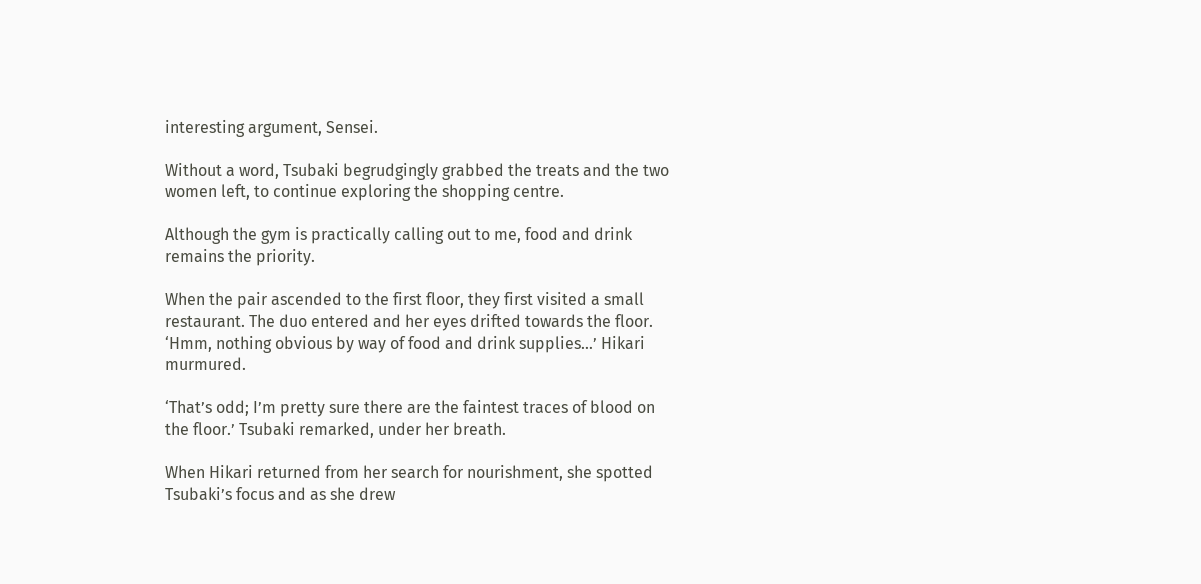interesting argument, Sensei.

Without a word, Tsubaki begrudgingly grabbed the treats and the two women left, to continue exploring the shopping centre.

Although the gym is practically calling out to me, food and drink remains the priority.

When the pair ascended to the first floor, they first visited a small restaurant. The duo entered and her eyes drifted towards the floor. ‘Hmm, nothing obvious by way of food and drink supplies…’ Hikari murmured.

‘That’s odd; I’m pretty sure there are the faintest traces of blood on the floor.’ Tsubaki remarked, under her breath.

When Hikari returned from her search for nourishment, she spotted Tsubaki’s focus and as she drew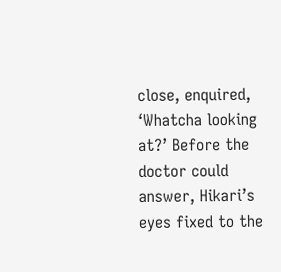close, enquired, ‘Whatcha looking at?’ Before the doctor could answer, Hikari’s eyes fixed to the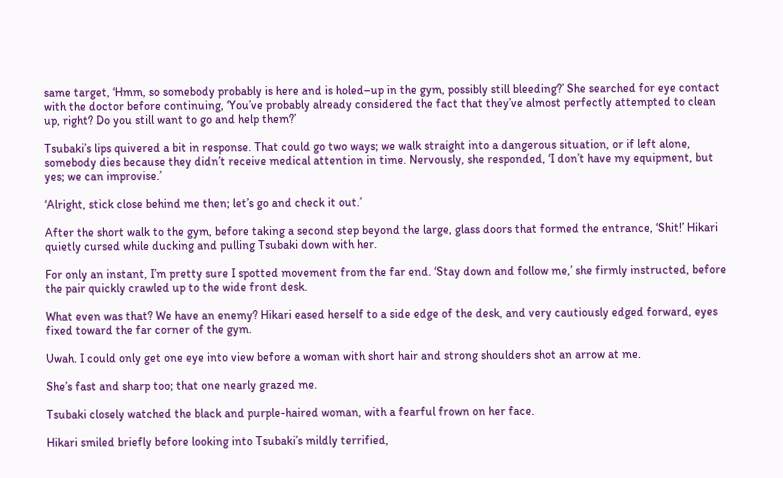same target, ‘Hmm, so somebody probably is here and is holed–up in the gym, possibly still bleeding?’ She searched for eye contact with the doctor before continuing, ‘You’ve probably already considered the fact that they’ve almost perfectly attempted to clean up, right? Do you still want to go and help them?’

Tsubaki’s lips quivered a bit in response. That could go two ways; we walk straight into a dangerous situation, or if left alone, somebody dies because they didn’t receive medical attention in time. Nervously, she responded, ‘I don’t have my equipment, but yes; we can improvise.’

‘Alright, stick close behind me then; let’s go and check it out.’

After the short walk to the gym, before taking a second step beyond the large, glass doors that formed the entrance, ‘Shit!’ Hikari quietly cursed while ducking and pulling Tsubaki down with her.

For only an instant, I’m pretty sure I spotted movement from the far end. ‘Stay down and follow me,’ she firmly instructed, before the pair quickly crawled up to the wide front desk.

What even was that? We have an enemy? Hikari eased herself to a side edge of the desk, and very cautiously edged forward, eyes fixed toward the far corner of the gym.

Uwah. I could only get one eye into view before a woman with short hair and strong shoulders shot an arrow at me.

She’s fast and sharp too; that one nearly grazed me.

Tsubaki closely watched the black and purple-haired woman, with a fearful frown on her face.

Hikari smiled briefly before looking into Tsubaki’s mildly terrified,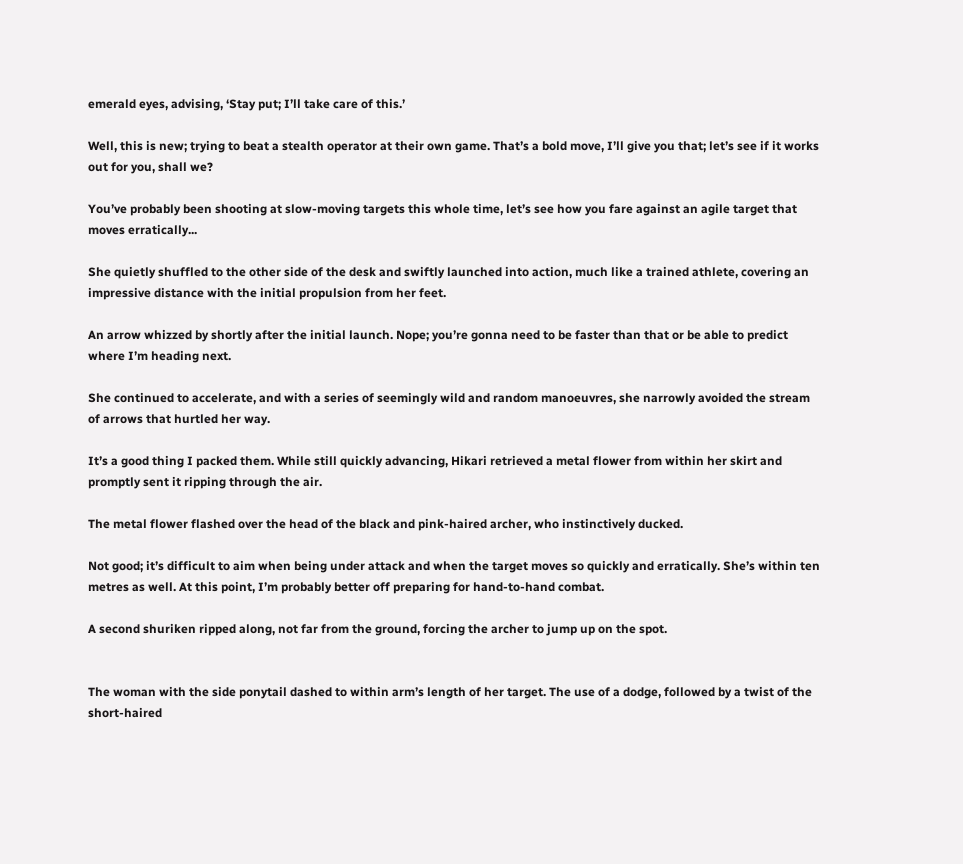emerald eyes, advising, ‘Stay put; I’ll take care of this.’

Well, this is new; trying to beat a stealth operator at their own game. That’s a bold move, I’ll give you that; let’s see if it works out for you, shall we?

You’ve probably been shooting at slow-moving targets this whole time, let’s see how you fare against an agile target that moves erratically...

She quietly shuffled to the other side of the desk and swiftly launched into action, much like a trained athlete, covering an impressive distance with the initial propulsion from her feet.

An arrow whizzed by shortly after the initial launch. Nope; you’re gonna need to be faster than that or be able to predict where I’m heading next.

She continued to accelerate, and with a series of seemingly wild and random manoeuvres, she narrowly avoided the stream of arrows that hurtled her way.

It’s a good thing I packed them. While still quickly advancing, Hikari retrieved a metal flower from within her skirt and promptly sent it ripping through the air.

The metal flower flashed over the head of the black and pink-haired archer, who instinctively ducked.

Not good; it’s difficult to aim when being under attack and when the target moves so quickly and erratically. She’s within ten metres as well. At this point, I’m probably better off preparing for hand-to-hand combat.

A second shuriken ripped along, not far from the ground, forcing the archer to jump up on the spot.


The woman with the side ponytail dashed to within arm’s length of her target. The use of a dodge, followed by a twist of the short-haired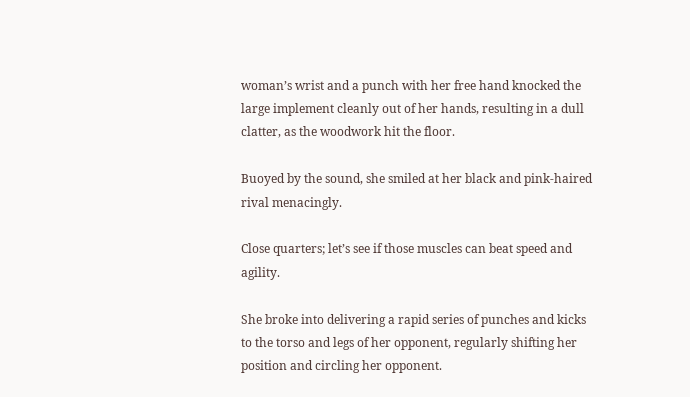woman’s wrist and a punch with her free hand knocked the large implement cleanly out of her hands, resulting in a dull clatter, as the woodwork hit the floor.

Buoyed by the sound, she smiled at her black and pink-haired rival menacingly.

Close quarters; let’s see if those muscles can beat speed and agility.

She broke into delivering a rapid series of punches and kicks to the torso and legs of her opponent, regularly shifting her position and circling her opponent.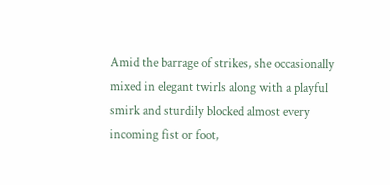Amid the barrage of strikes, she occasionally mixed in elegant twirls along with a playful smirk and sturdily blocked almost every incoming fist or foot,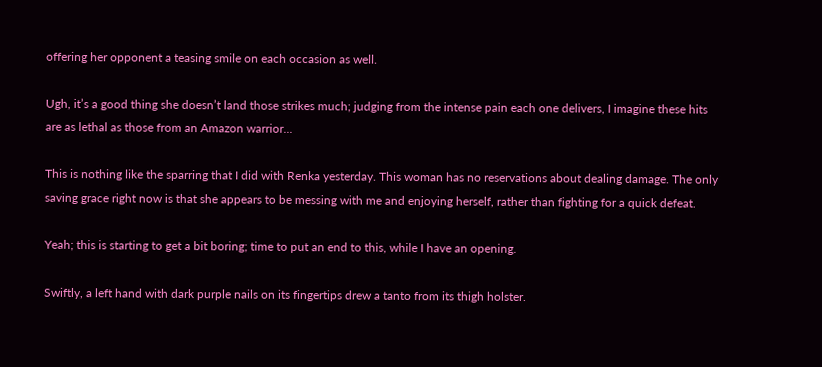offering her opponent a teasing smile on each occasion as well.

Ugh, it’s a good thing she doesn’t land those strikes much; judging from the intense pain each one delivers, I imagine these hits are as lethal as those from an Amazon warrior...

This is nothing like the sparring that I did with Renka yesterday. This woman has no reservations about dealing damage. The only saving grace right now is that she appears to be messing with me and enjoying herself, rather than fighting for a quick defeat.

Yeah; this is starting to get a bit boring; time to put an end to this, while I have an opening.

Swiftly, a left hand with dark purple nails on its fingertips drew a tanto from its thigh holster.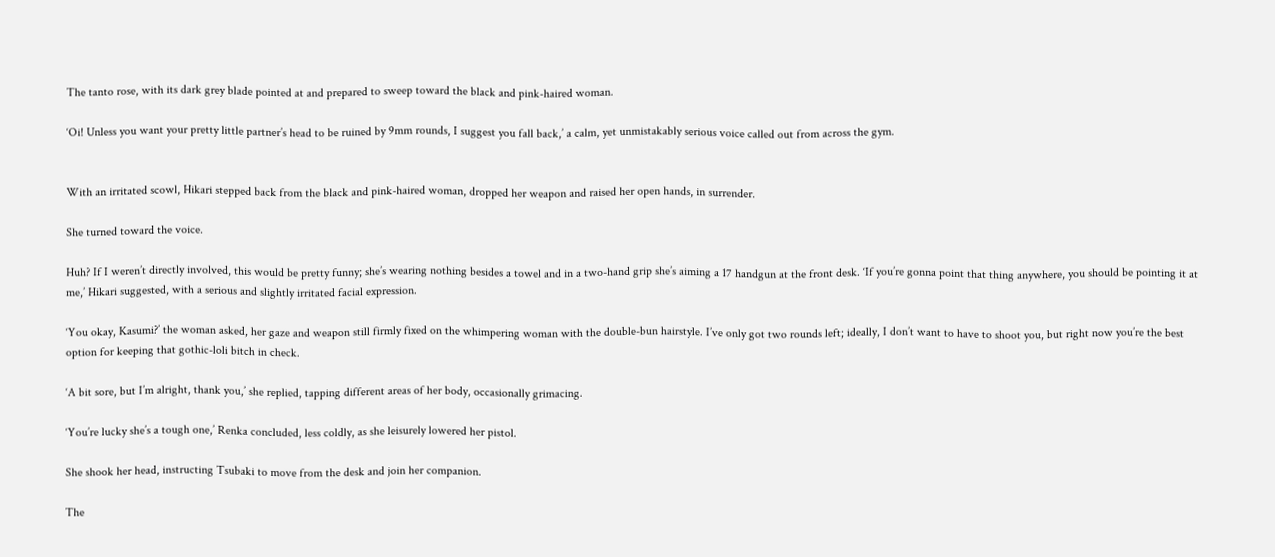The tanto rose, with its dark grey blade pointed at and prepared to sweep toward the black and pink-haired woman.

‘Oi! Unless you want your pretty little partner’s head to be ruined by 9mm rounds, I suggest you fall back,’ a calm, yet unmistakably serious voice called out from across the gym.


With an irritated scowl, Hikari stepped back from the black and pink-haired woman, dropped her weapon and raised her open hands, in surrender.

She turned toward the voice.

Huh? If I weren’t directly involved, this would be pretty funny; she’s wearing nothing besides a towel and in a two-hand grip she’s aiming a 17 handgun at the front desk. ‘If you’re gonna point that thing anywhere, you should be pointing it at me,’ Hikari suggested, with a serious and slightly irritated facial expression.

‘You okay, Kasumi?’ the woman asked, her gaze and weapon still firmly fixed on the whimpering woman with the double-bun hairstyle. I’ve only got two rounds left; ideally, I don’t want to have to shoot you, but right now you’re the best option for keeping that gothic-loli bitch in check.

‘A bit sore, but I’m alright, thank you,’ she replied, tapping different areas of her body, occasionally grimacing.

‘You’re lucky she’s a tough one,’ Renka concluded, less coldly, as she leisurely lowered her pistol.

She shook her head, instructing Tsubaki to move from the desk and join her companion.

The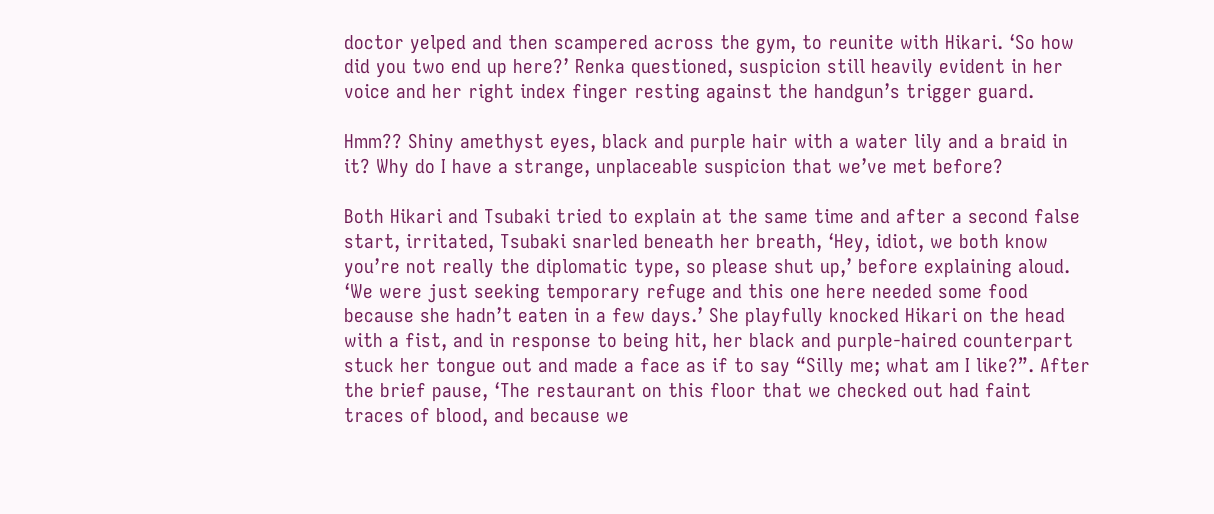doctor yelped and then scampered across the gym, to reunite with Hikari. ‘So how did you two end up here?’ Renka questioned, suspicion still heavily evident in her voice and her right index finger resting against the handgun’s trigger guard.

Hmm?? Shiny amethyst eyes, black and purple hair with a water lily and a braid in it? Why do I have a strange, unplaceable suspicion that we’ve met before?

Both Hikari and Tsubaki tried to explain at the same time and after a second false start, irritated, Tsubaki snarled beneath her breath, ‘Hey, idiot, we both know you’re not really the diplomatic type, so please shut up,’ before explaining aloud. ‘We were just seeking temporary refuge and this one here needed some food because she hadn’t eaten in a few days.’ She playfully knocked Hikari on the head with a fist, and in response to being hit, her black and purple-haired counterpart stuck her tongue out and made a face as if to say “Silly me; what am I like?”. After the brief pause, ‘The restaurant on this floor that we checked out had faint traces of blood, and because we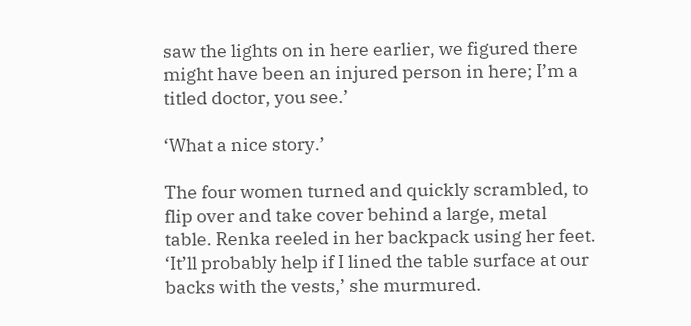saw the lights on in here earlier, we figured there might have been an injured person in here; I’m a titled doctor, you see.’

‘What a nice story.’

The four women turned and quickly scrambled, to flip over and take cover behind a large, metal table. Renka reeled in her backpack using her feet. ‘It’ll probably help if I lined the table surface at our backs with the vests,’ she murmured.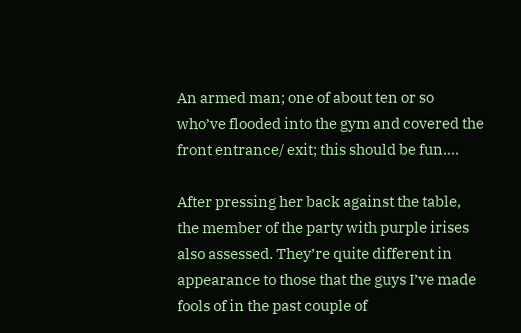An armed man; one of about ten or so who’ve flooded into the gym and covered the front entrance/ exit; this should be fun….

After pressing her back against the table, the member of the party with purple irises also assessed. They’re quite different in appearance to those that the guys I’ve made fools of in the past couple of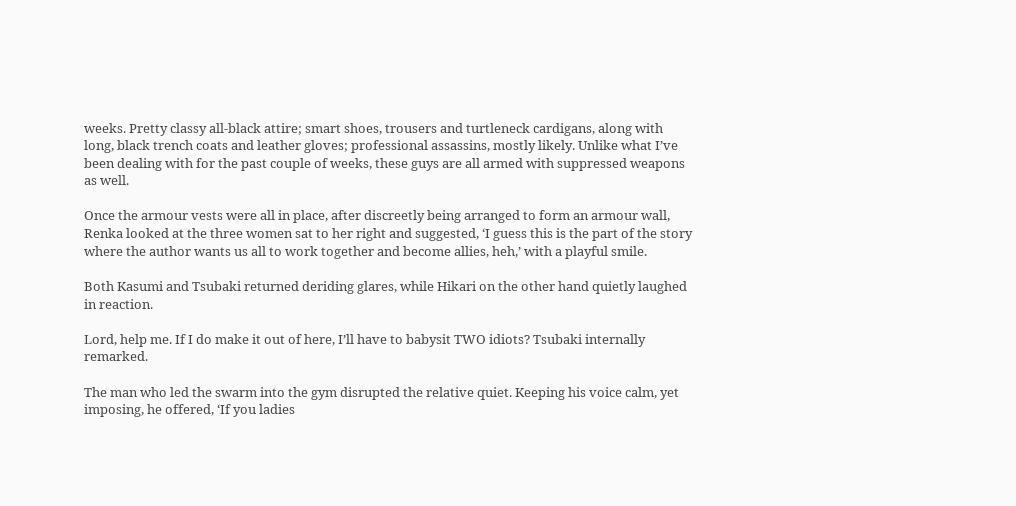weeks. Pretty classy all-black attire; smart shoes, trousers and turtleneck cardigans, along with long, black trench coats and leather gloves; professional assassins, mostly likely. Unlike what I’ve been dealing with for the past couple of weeks, these guys are all armed with suppressed weapons as well.

Once the armour vests were all in place, after discreetly being arranged to form an armour wall, Renka looked at the three women sat to her right and suggested, ‘I guess this is the part of the story where the author wants us all to work together and become allies, heh,’ with a playful smile.

Both Kasumi and Tsubaki returned deriding glares, while Hikari on the other hand quietly laughed in reaction.

Lord, help me. If I do make it out of here, I’ll have to babysit TWO idiots? Tsubaki internally remarked.

The man who led the swarm into the gym disrupted the relative quiet. Keeping his voice calm, yet imposing, he offered, ‘If you ladies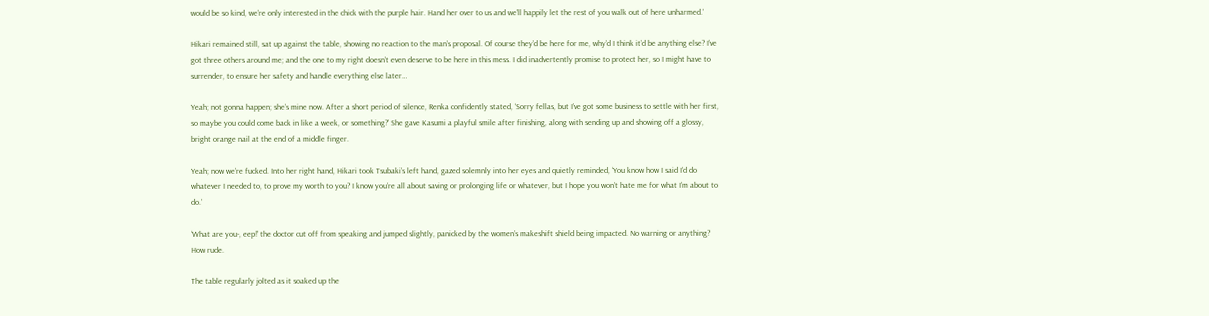would be so kind, we’re only interested in the chick with the purple hair. Hand her over to us and we’ll happily let the rest of you walk out of here unharmed.’

Hikari remained still, sat up against the table, showing no reaction to the man’s proposal. Of course they’d be here for me, why’d I think it’d be anything else? I’ve got three others around me; and the one to my right doesn’t even deserve to be here in this mess. I did inadvertently promise to protect her, so I might have to surrender, to ensure her safety and handle everything else later…

Yeah; not gonna happen; she’s mine now. After a short period of silence, Renka confidently stated, ‘Sorry fellas, but I’ve got some business to settle with her first, so maybe you could come back in like a week, or something?’ She gave Kasumi a playful smile after finishing, along with sending up and showing off a glossy, bright orange nail at the end of a middle finger.

Yeah; now we’re fucked. Into her right hand, Hikari took Tsubaki’s left hand, gazed solemnly into her eyes and quietly reminded, ‘You know how I said I’d do whatever I needed to, to prove my worth to you? I know you’re all about saving or prolonging life or whatever, but I hope you won’t hate me for what I’m about to do.’

‘What are you-, eep!’ the doctor cut off from speaking and jumped slightly, panicked by the women’s makeshift shield being impacted. No warning or anything? How rude.

The table regularly jolted as it soaked up the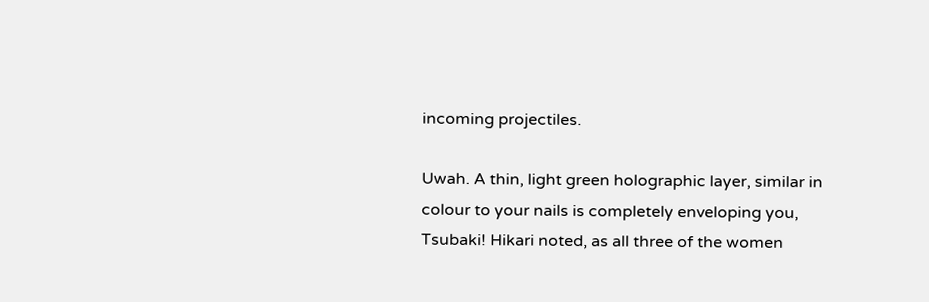incoming projectiles.

Uwah. A thin, light green holographic layer, similar in colour to your nails is completely enveloping you, Tsubaki! Hikari noted, as all three of the women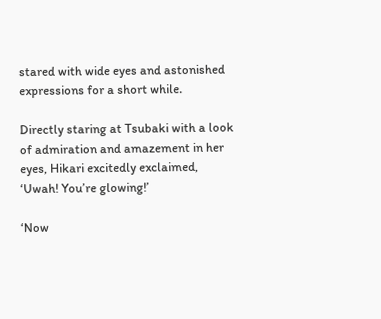stared with wide eyes and astonished expressions for a short while.

Directly staring at Tsubaki with a look of admiration and amazement in her eyes, Hikari excitedly exclaimed, ‘Uwah! You’re glowing!’

‘Now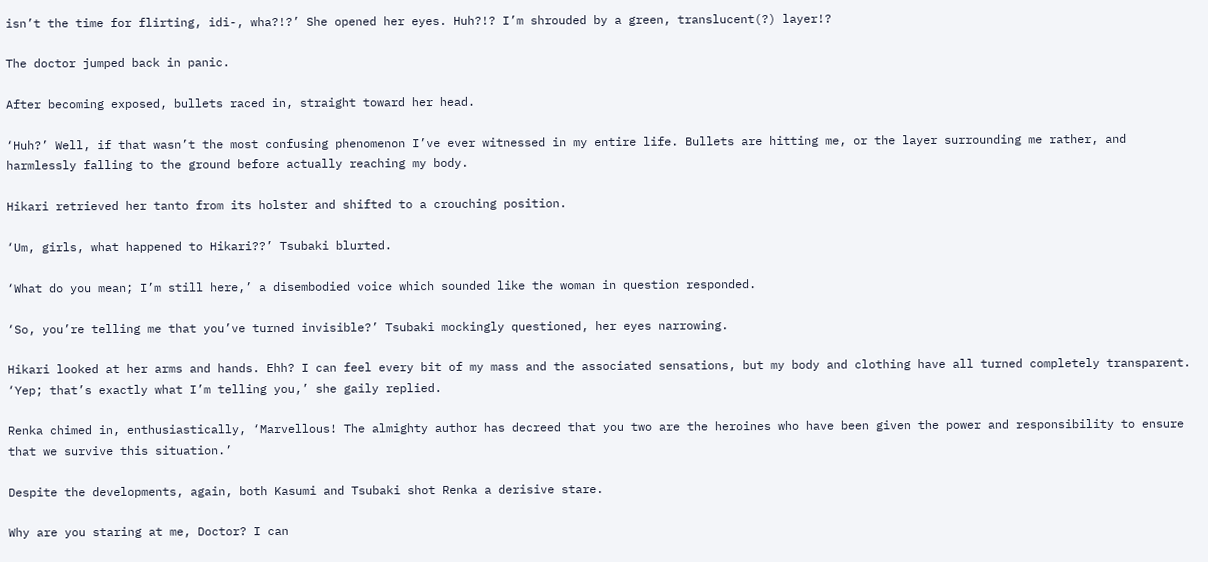isn’t the time for flirting, idi-, wha?!?’ She opened her eyes. Huh?!? I’m shrouded by a green, translucent(?) layer!?

The doctor jumped back in panic.

After becoming exposed, bullets raced in, straight toward her head.

‘Huh?’ Well, if that wasn’t the most confusing phenomenon I’ve ever witnessed in my entire life. Bullets are hitting me, or the layer surrounding me rather, and harmlessly falling to the ground before actually reaching my body.

Hikari retrieved her tanto from its holster and shifted to a crouching position.

‘Um, girls, what happened to Hikari??’ Tsubaki blurted.

‘What do you mean; I’m still here,’ a disembodied voice which sounded like the woman in question responded.

‘So, you’re telling me that you’ve turned invisible?’ Tsubaki mockingly questioned, her eyes narrowing.

Hikari looked at her arms and hands. Ehh? I can feel every bit of my mass and the associated sensations, but my body and clothing have all turned completely transparent. ‘Yep; that’s exactly what I’m telling you,’ she gaily replied.

Renka chimed in, enthusiastically, ‘Marvellous! The almighty author has decreed that you two are the heroines who have been given the power and responsibility to ensure that we survive this situation.’

Despite the developments, again, both Kasumi and Tsubaki shot Renka a derisive stare.

Why are you staring at me, Doctor? I can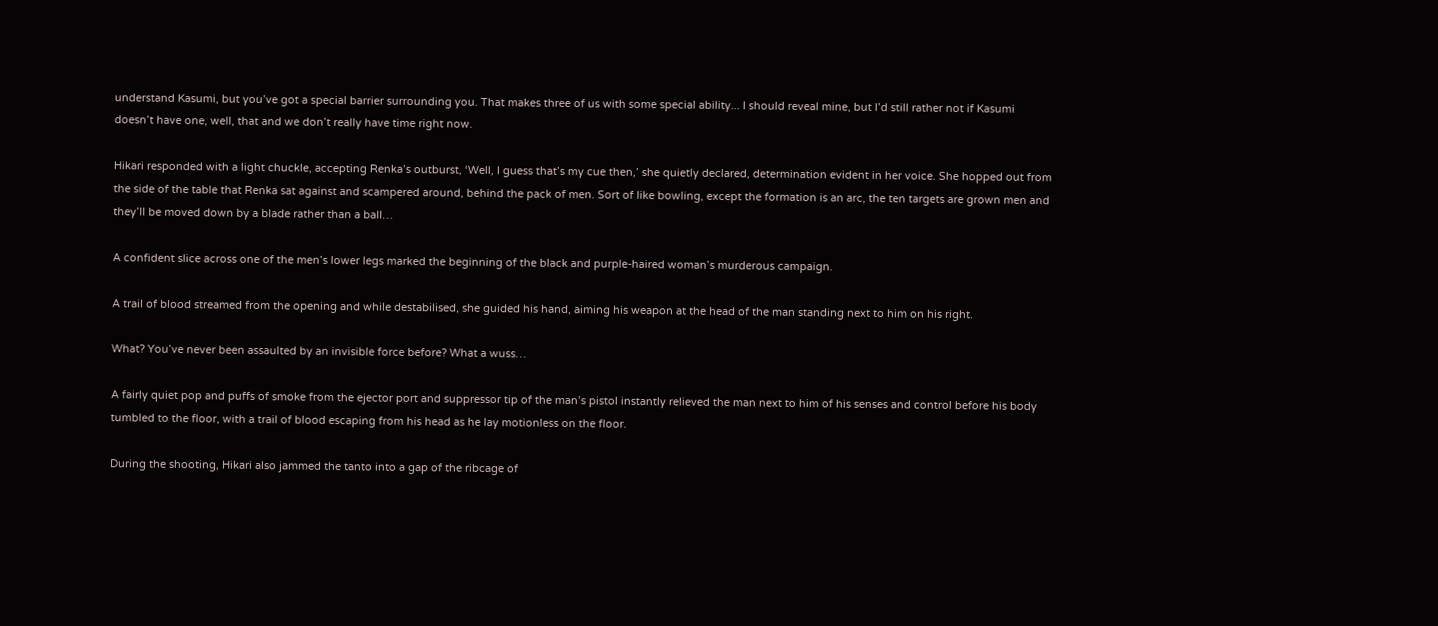understand Kasumi, but you’ve got a special barrier surrounding you. That makes three of us with some special ability... I should reveal mine, but I’d still rather not if Kasumi doesn’t have one, well, that and we don’t really have time right now.

Hikari responded with a light chuckle, accepting Renka’s outburst, ‘Well, I guess that’s my cue then,’ she quietly declared, determination evident in her voice. She hopped out from the side of the table that Renka sat against and scampered around, behind the pack of men. Sort of like bowling, except the formation is an arc, the ten targets are grown men and they’ll be moved down by a blade rather than a ball…

A confident slice across one of the men’s lower legs marked the beginning of the black and purple-haired woman’s murderous campaign.

A trail of blood streamed from the opening and while destabilised, she guided his hand, aiming his weapon at the head of the man standing next to him on his right.

What? You’ve never been assaulted by an invisible force before? What a wuss…

A fairly quiet pop and puffs of smoke from the ejector port and suppressor tip of the man’s pistol instantly relieved the man next to him of his senses and control before his body tumbled to the floor, with a trail of blood escaping from his head as he lay motionless on the floor.

During the shooting, Hikari also jammed the tanto into a gap of the ribcage of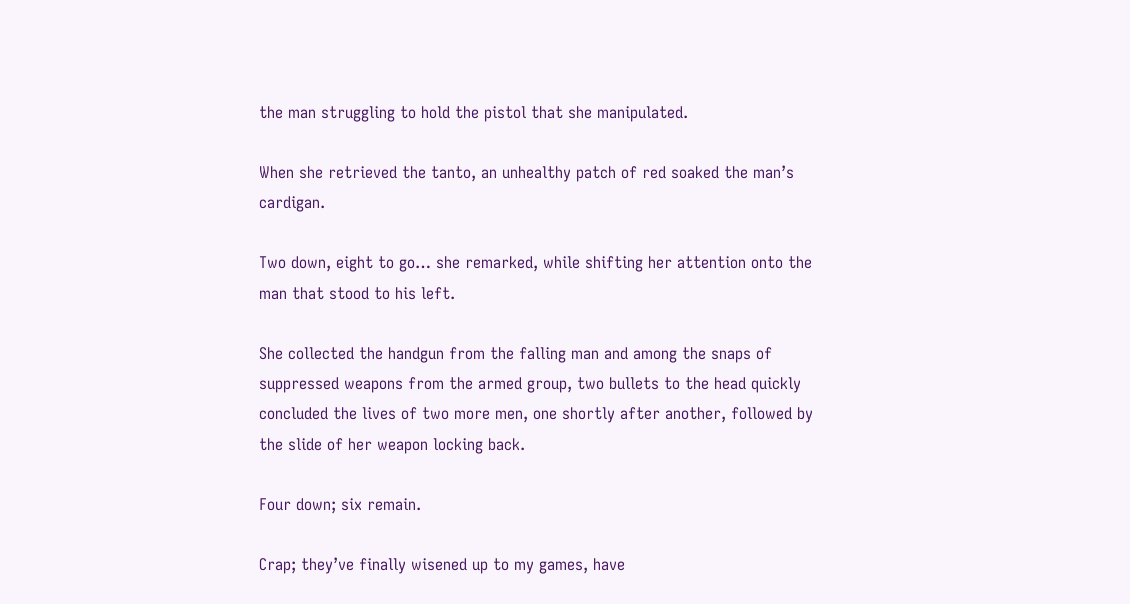the man struggling to hold the pistol that she manipulated.

When she retrieved the tanto, an unhealthy patch of red soaked the man’s cardigan.

Two down, eight to go… she remarked, while shifting her attention onto the man that stood to his left.

She collected the handgun from the falling man and among the snaps of suppressed weapons from the armed group, two bullets to the head quickly concluded the lives of two more men, one shortly after another, followed by the slide of her weapon locking back.

Four down; six remain.

Crap; they’ve finally wisened up to my games, have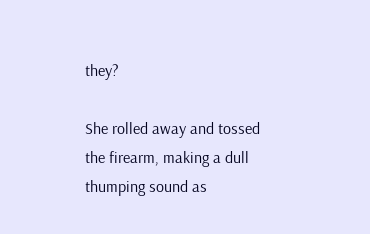they?

She rolled away and tossed the firearm, making a dull thumping sound as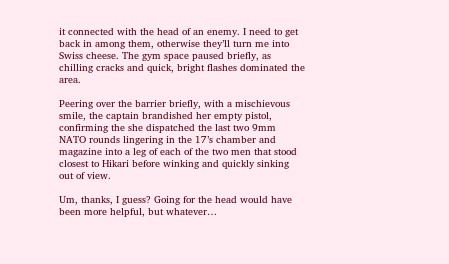it connected with the head of an enemy. I need to get back in among them, otherwise they’ll turn me into Swiss cheese. The gym space paused briefly, as chilling cracks and quick, bright flashes dominated the area.

Peering over the barrier briefly, with a mischievous smile, the captain brandished her empty pistol, confirming the she dispatched the last two 9mm NATO rounds lingering in the 17’s chamber and magazine into a leg of each of the two men that stood closest to Hikari before winking and quickly sinking out of view.

Um, thanks, I guess? Going for the head would have been more helpful, but whatever…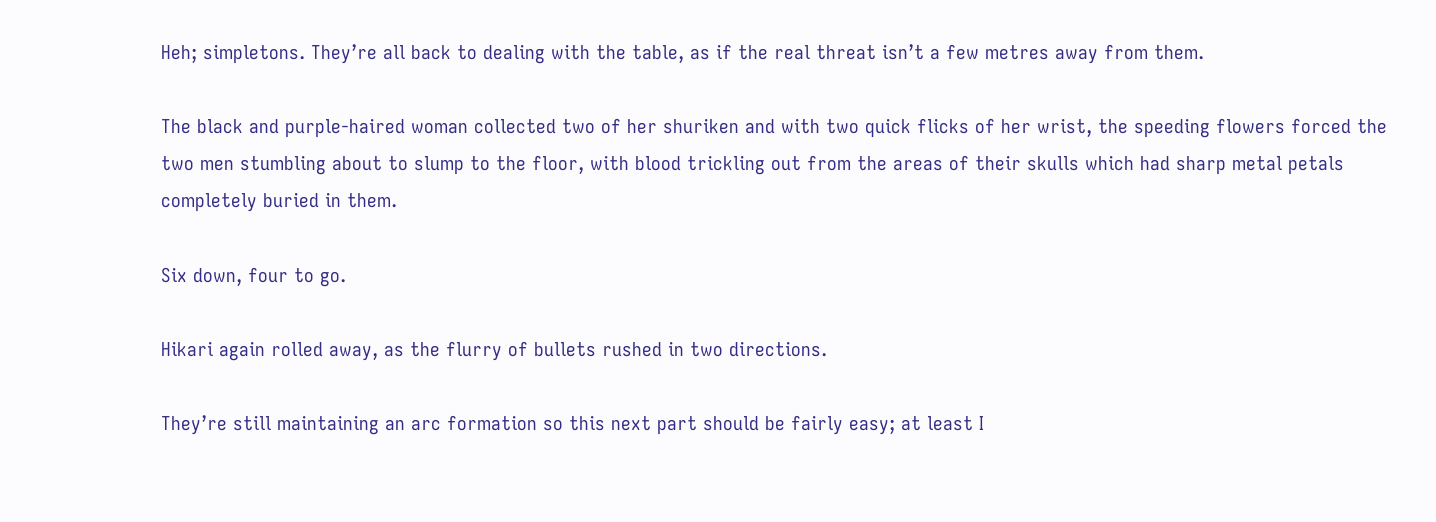Heh; simpletons. They’re all back to dealing with the table, as if the real threat isn’t a few metres away from them.

The black and purple-haired woman collected two of her shuriken and with two quick flicks of her wrist, the speeding flowers forced the two men stumbling about to slump to the floor, with blood trickling out from the areas of their skulls which had sharp metal petals completely buried in them.

Six down, four to go.

Hikari again rolled away, as the flurry of bullets rushed in two directions.

They’re still maintaining an arc formation so this next part should be fairly easy; at least I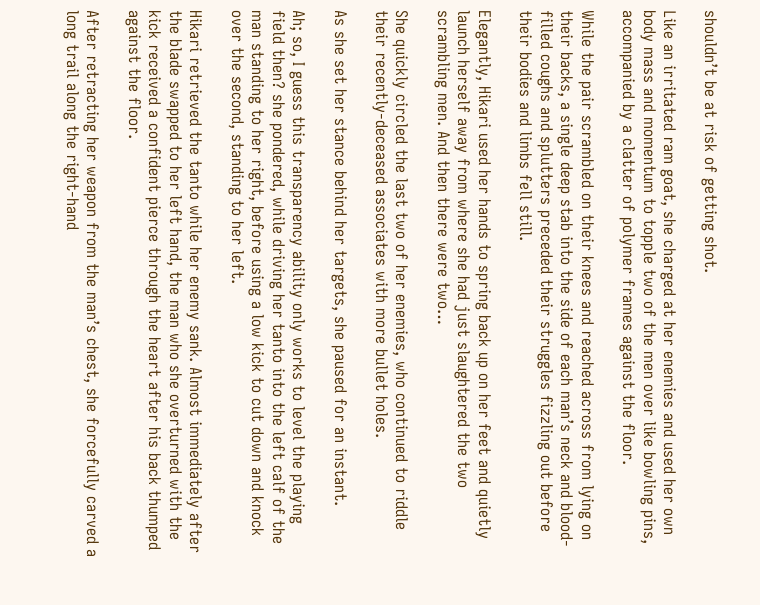shouldn’t be at risk of getting shot.

Like an irritated ram goat, she charged at her enemies and used her own body mass and momentum to topple two of the men over like bowling pins, accompanied by a clatter of polymer frames against the floor.

While the pair scrambled on their knees and reached across from lying on their backs, a single deep stab into the side of each man’s neck and blood-filled coughs and splutters preceded their struggles fizzling out before their bodies and limbs fell still.

Elegantly, Hikari used her hands to spring back up on her feet and quietly launch herself away from where she had just slaughtered the two scrambling men. And then there were two…

She quickly circled the last two of her enemies, who continued to riddle their recently-deceased associates with more bullet holes.

As she set her stance behind her targets, she paused for an instant.

Ah; so, I guess this transparency ability only works to level the playing field then? she pondered, while driving her tanto into the left calf of the man standing to her right, before using a low kick to cut down and knock over the second, standing to her left.

Hikari retrieved the tanto while her enemy sank. Almost immediately after the blade swapped to her left hand, the man who she overturned with the kick received a confident pierce through the heart after his back thumped against the floor.

After retracting her weapon from the man’s chest, she forcefully carved a long trail along the right-hand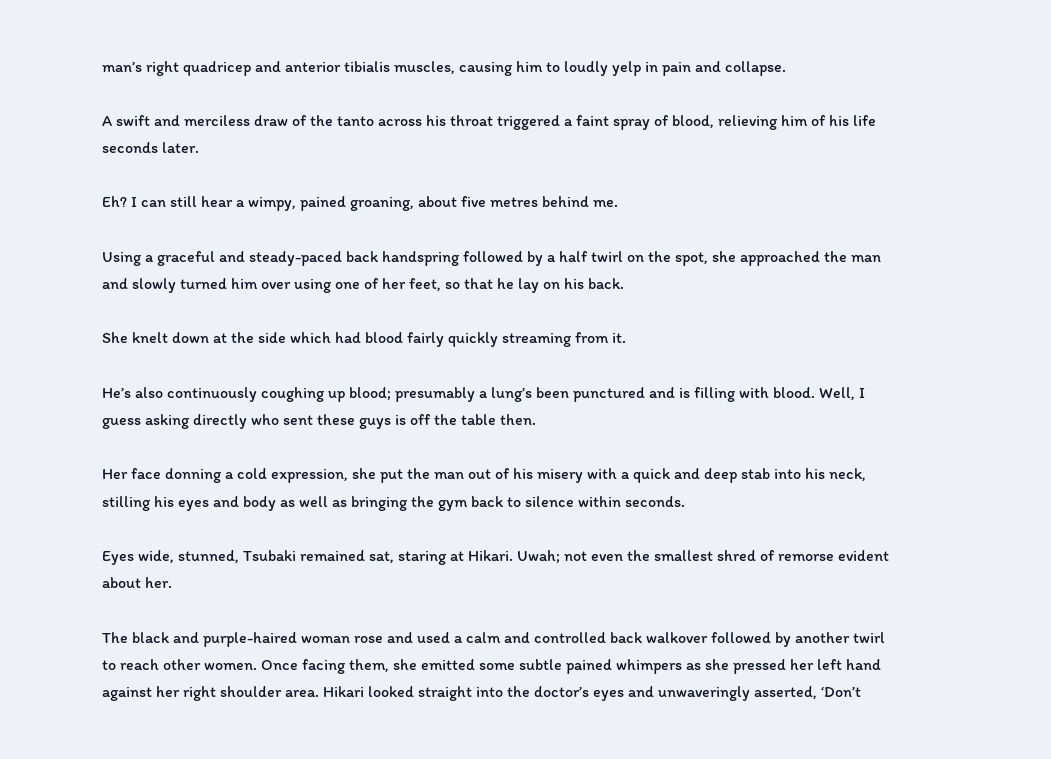man’s right quadricep and anterior tibialis muscles, causing him to loudly yelp in pain and collapse.

A swift and merciless draw of the tanto across his throat triggered a faint spray of blood, relieving him of his life seconds later.

Eh? I can still hear a wimpy, pained groaning, about five metres behind me.

Using a graceful and steady-paced back handspring followed by a half twirl on the spot, she approached the man and slowly turned him over using one of her feet, so that he lay on his back.

She knelt down at the side which had blood fairly quickly streaming from it.

He’s also continuously coughing up blood; presumably a lung’s been punctured and is filling with blood. Well, I guess asking directly who sent these guys is off the table then.

Her face donning a cold expression, she put the man out of his misery with a quick and deep stab into his neck, stilling his eyes and body as well as bringing the gym back to silence within seconds.

Eyes wide, stunned, Tsubaki remained sat, staring at Hikari. Uwah; not even the smallest shred of remorse evident about her.

The black and purple-haired woman rose and used a calm and controlled back walkover followed by another twirl to reach other women. Once facing them, she emitted some subtle pained whimpers as she pressed her left hand against her right shoulder area. Hikari looked straight into the doctor’s eyes and unwaveringly asserted, ‘Don’t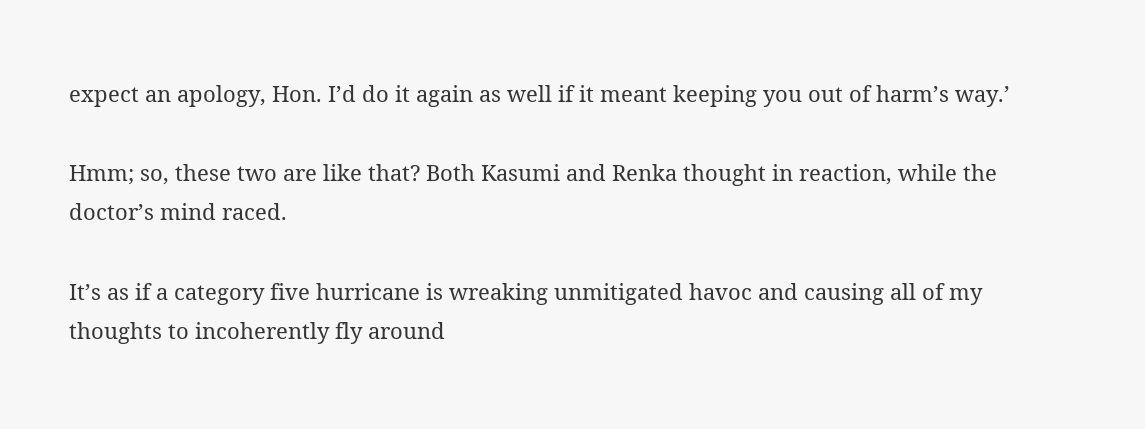expect an apology, Hon. I’d do it again as well if it meant keeping you out of harm’s way.’

Hmm; so, these two are like that? Both Kasumi and Renka thought in reaction, while the doctor’s mind raced.

It’s as if a category five hurricane is wreaking unmitigated havoc and causing all of my thoughts to incoherently fly around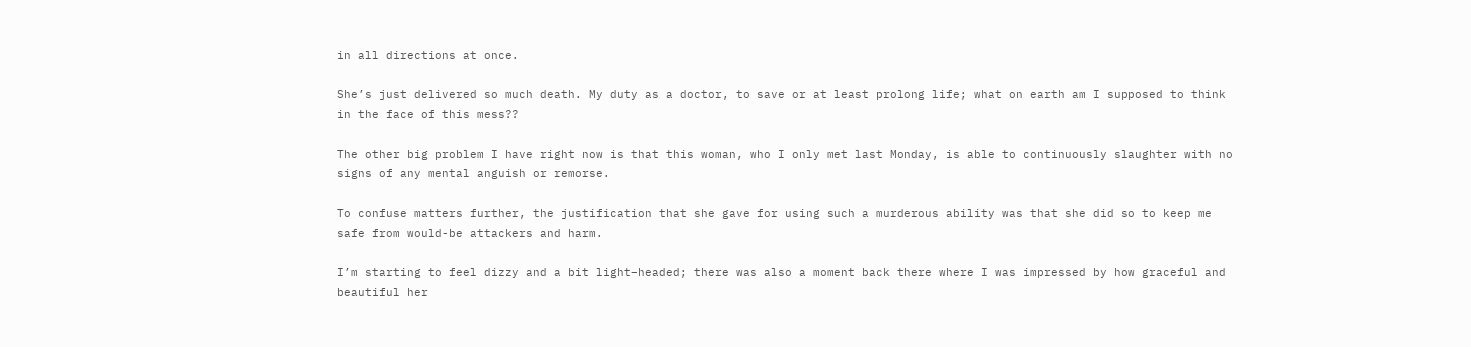in all directions at once.

She’s just delivered so much death. My duty as a doctor, to save or at least prolong life; what on earth am I supposed to think in the face of this mess??

The other big problem I have right now is that this woman, who I only met last Monday, is able to continuously slaughter with no signs of any mental anguish or remorse.

To confuse matters further, the justification that she gave for using such a murderous ability was that she did so to keep me safe from would-be attackers and harm.

I’m starting to feel dizzy and a bit light–headed; there was also a moment back there where I was impressed by how graceful and beautiful her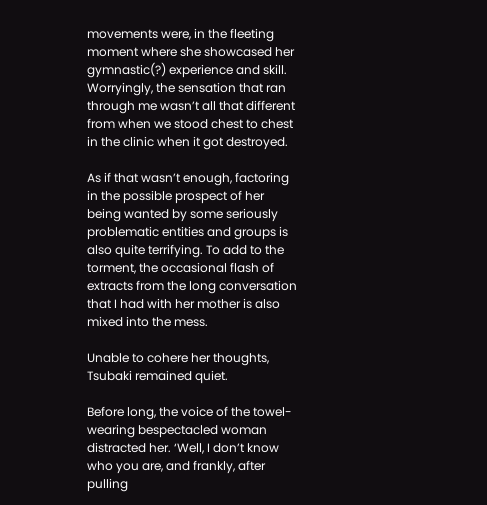movements were, in the fleeting moment where she showcased her gymnastic(?) experience and skill. Worryingly, the sensation that ran through me wasn’t all that different from when we stood chest to chest in the clinic when it got destroyed.

As if that wasn’t enough, factoring in the possible prospect of her being wanted by some seriously problematic entities and groups is also quite terrifying. To add to the torment, the occasional flash of extracts from the long conversation that I had with her mother is also mixed into the mess.

Unable to cohere her thoughts, Tsubaki remained quiet.

Before long, the voice of the towel-wearing bespectacled woman distracted her. ‘Well, I don’t know who you are, and frankly, after pulling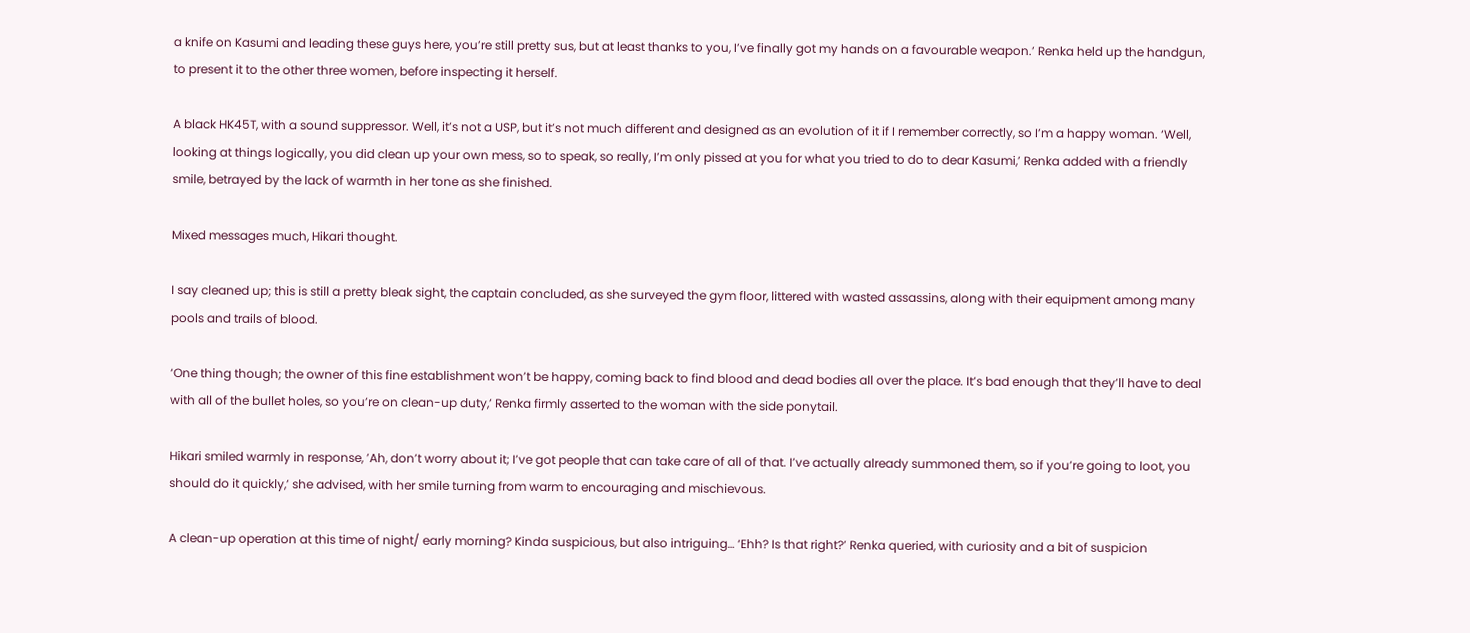a knife on Kasumi and leading these guys here, you’re still pretty sus, but at least thanks to you, I’ve finally got my hands on a favourable weapon.’ Renka held up the handgun, to present it to the other three women, before inspecting it herself.

A black HK45T, with a sound suppressor. Well, it’s not a USP, but it’s not much different and designed as an evolution of it if I remember correctly, so I’m a happy woman. ‘Well, looking at things logically, you did clean up your own mess, so to speak, so really, I’m only pissed at you for what you tried to do to dear Kasumi,’ Renka added with a friendly smile, betrayed by the lack of warmth in her tone as she finished.

Mixed messages much, Hikari thought.

I say cleaned up; this is still a pretty bleak sight, the captain concluded, as she surveyed the gym floor, littered with wasted assassins, along with their equipment among many pools and trails of blood.

‘One thing though; the owner of this fine establishment won’t be happy, coming back to find blood and dead bodies all over the place. It’s bad enough that they’ll have to deal with all of the bullet holes, so you’re on clean-up duty,’ Renka firmly asserted to the woman with the side ponytail.

Hikari smiled warmly in response, ’Ah, don’t worry about it; I’ve got people that can take care of all of that. I’ve actually already summoned them, so if you’re going to loot, you should do it quickly,’ she advised, with her smile turning from warm to encouraging and mischievous.

A clean-up operation at this time of night/ early morning? Kinda suspicious, but also intriguing… ‘Ehh? Is that right?’ Renka queried, with curiosity and a bit of suspicion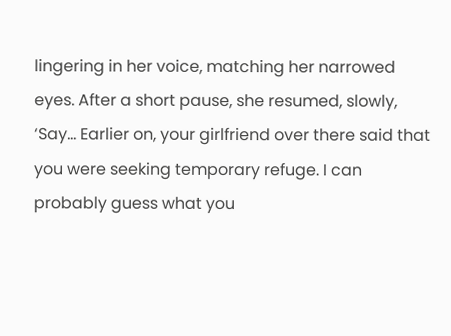lingering in her voice, matching her narrowed eyes. After a short pause, she resumed, slowly, ‘Say… Earlier on, your girlfriend over there said that you were seeking temporary refuge. I can probably guess what you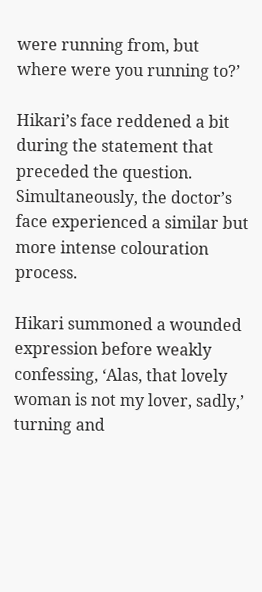were running from, but where were you running to?’

Hikari’s face reddened a bit during the statement that preceded the question. Simultaneously, the doctor’s face experienced a similar but more intense colouration process.

Hikari summoned a wounded expression before weakly confessing, ‘Alas, that lovely woman is not my lover, sadly,’ turning and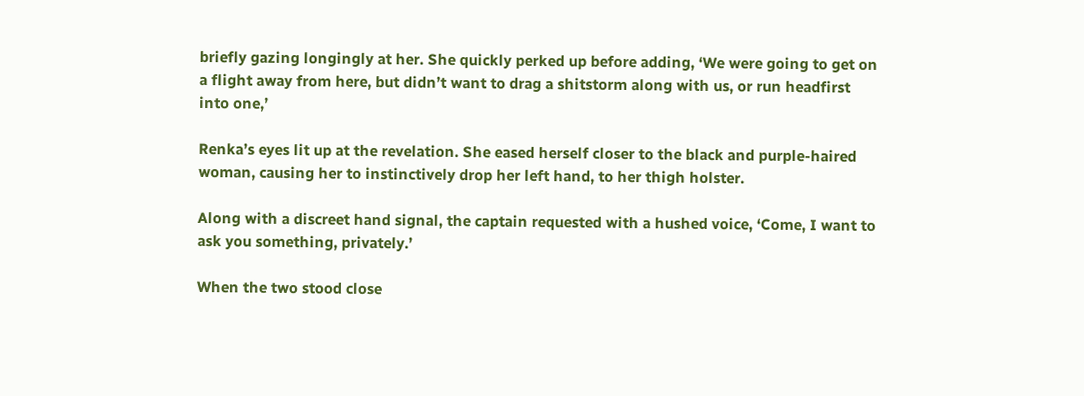briefly gazing longingly at her. She quickly perked up before adding, ‘We were going to get on a flight away from here, but didn’t want to drag a shitstorm along with us, or run headfirst into one,’

Renka’s eyes lit up at the revelation. She eased herself closer to the black and purple-haired woman, causing her to instinctively drop her left hand, to her thigh holster.

Along with a discreet hand signal, the captain requested with a hushed voice, ‘Come, I want to ask you something, privately.’

When the two stood close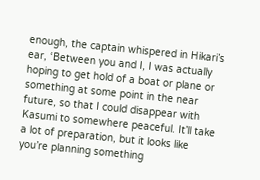enough, the captain whispered in Hikari’s ear, ‘Between you and I, I was actually hoping to get hold of a boat or plane or something at some point in the near future, so that I could disappear with Kasumi to somewhere peaceful. It’ll take a lot of preparation, but it looks like you’re planning something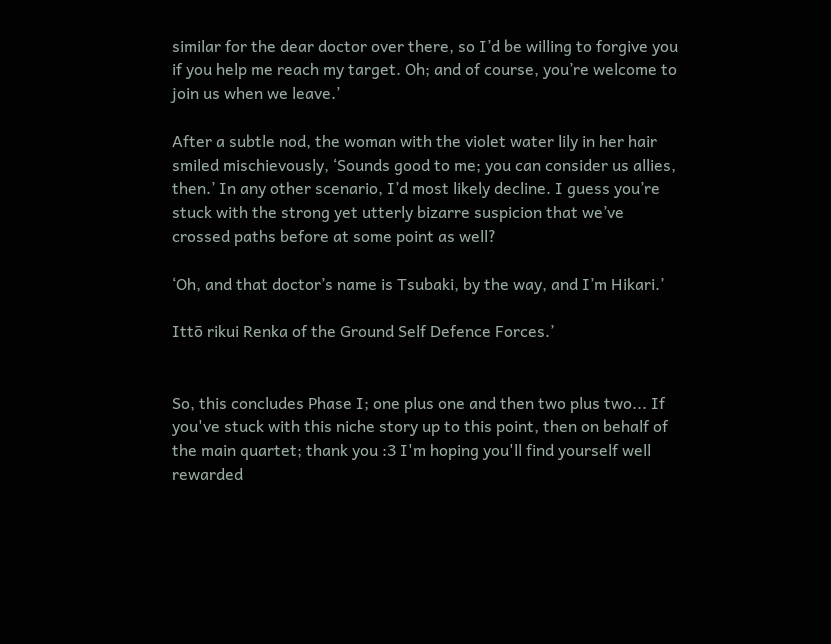similar for the dear doctor over there, so I’d be willing to forgive you if you help me reach my target. Oh; and of course, you’re welcome to join us when we leave.’

After a subtle nod, the woman with the violet water lily in her hair smiled mischievously, ‘Sounds good to me; you can consider us allies, then.’ In any other scenario, I’d most likely decline. I guess you’re stuck with the strong yet utterly bizarre suspicion that we’ve crossed paths before at some point as well?

‘Oh, and that doctor’s name is Tsubaki, by the way, and I’m Hikari.’

Ittō rikui Renka of the Ground Self Defence Forces.’


So, this concludes Phase I; one plus one and then two plus two... If you've stuck with this niche story up to this point, then on behalf of the main quartet; thank you :3 I'm hoping you'll find yourself well rewarded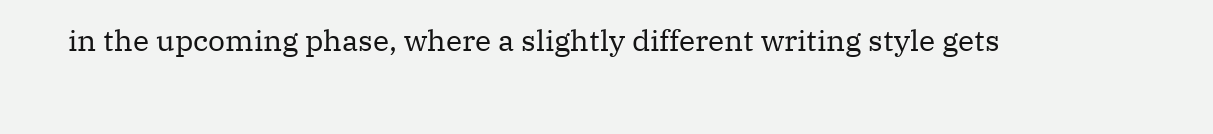in the upcoming phase, where a slightly different writing style gets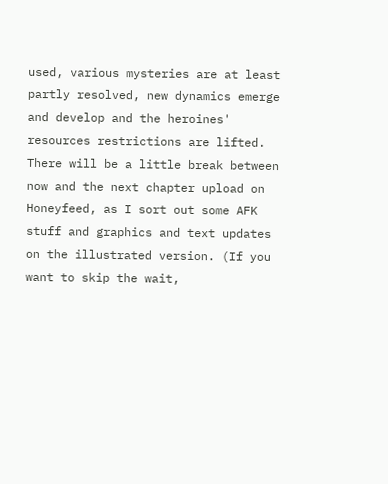used, various mysteries are at least partly resolved, new dynamics emerge and develop and the heroines' resources restrictions are lifted. There will be a little break between now and the next chapter upload on Honeyfeed, as I sort out some AFK stuff and graphics and text updates on the illustrated version. (If you want to skip the wait,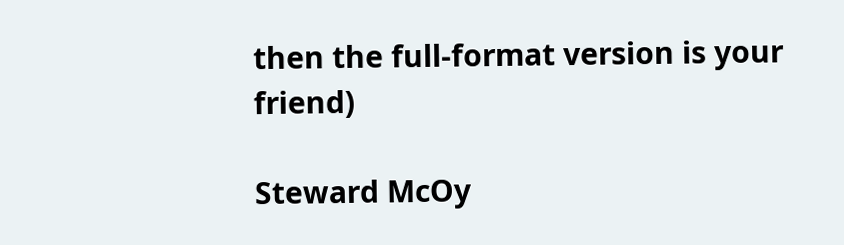then the full-format version is your friend)

Steward McOy